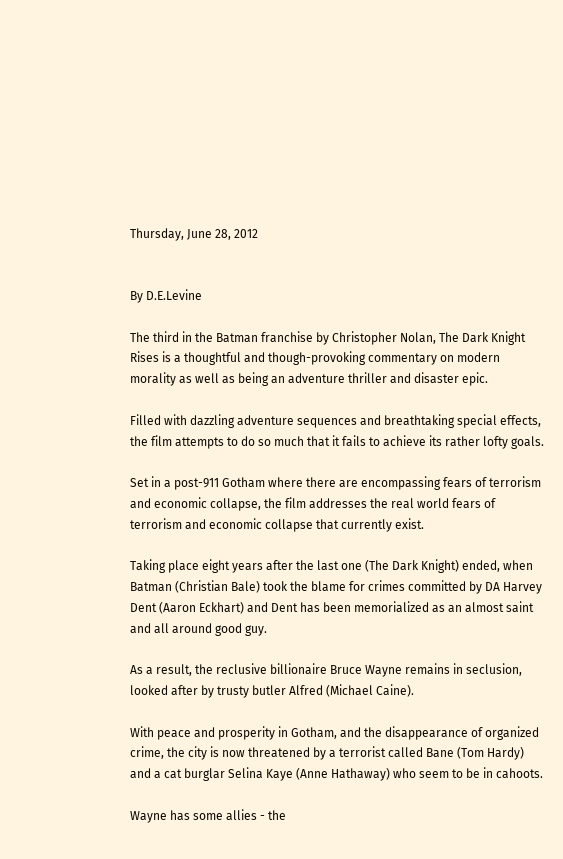Thursday, June 28, 2012


By D.E.Levine

The third in the Batman franchise by Christopher Nolan, The Dark Knight Rises is a thoughtful and though-provoking commentary on modern morality as well as being an adventure thriller and disaster epic.

Filled with dazzling adventure sequences and breathtaking special effects, the film attempts to do so much that it fails to achieve its rather lofty goals.

Set in a post-911 Gotham where there are encompassing fears of terrorism and economic collapse, the film addresses the real world fears of terrorism and economic collapse that currently exist.

Taking place eight years after the last one (The Dark Knight) ended, when Batman (Christian Bale) took the blame for crimes committed by DA Harvey Dent (Aaron Eckhart) and Dent has been memorialized as an almost saint and all around good guy.

As a result, the reclusive billionaire Bruce Wayne remains in seclusion, looked after by trusty butler Alfred (Michael Caine).

With peace and prosperity in Gotham, and the disappearance of organized crime, the city is now threatened by a terrorist called Bane (Tom Hardy) and a cat burglar Selina Kaye (Anne Hathaway) who seem to be in cahoots.

Wayne has some allies - the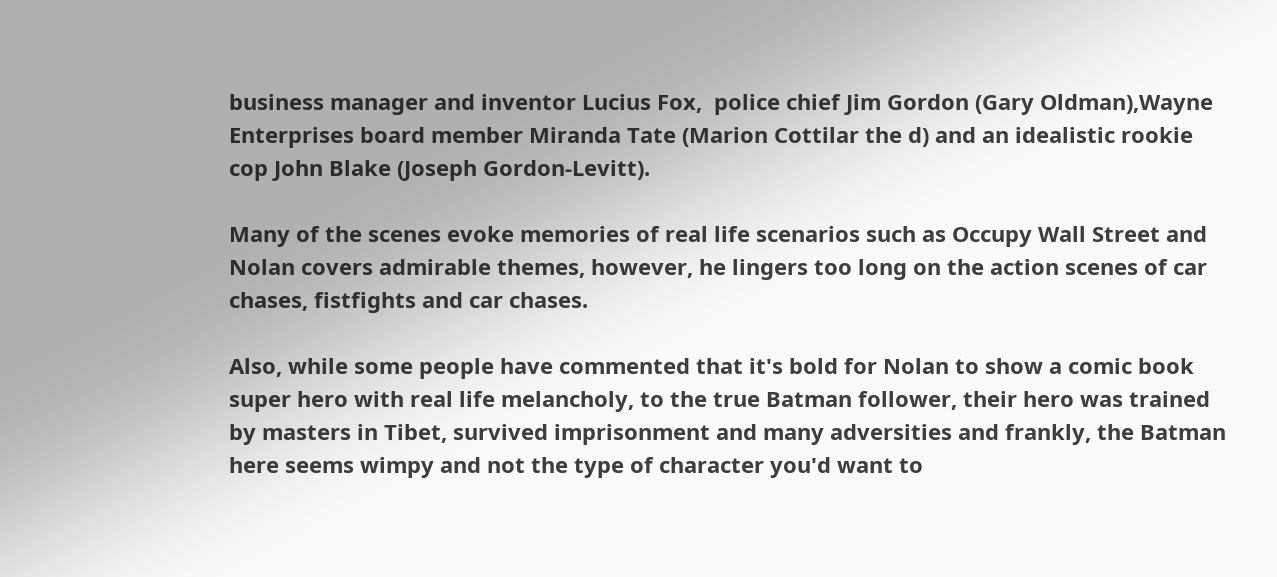business manager and inventor Lucius Fox,  police chief Jim Gordon (Gary Oldman),Wayne Enterprises board member Miranda Tate (Marion Cottilar the d) and an idealistic rookie cop John Blake (Joseph Gordon-Levitt).

Many of the scenes evoke memories of real life scenarios such as Occupy Wall Street and Nolan covers admirable themes, however, he lingers too long on the action scenes of car chases, fistfights and car chases.

Also, while some people have commented that it's bold for Nolan to show a comic book super hero with real life melancholy, to the true Batman follower, their hero was trained by masters in Tibet, survived imprisonment and many adversities and frankly, the Batman here seems wimpy and not the type of character you'd want to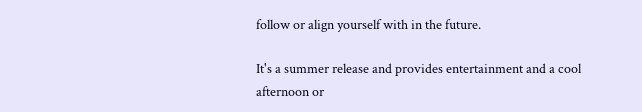follow or align yourself with in the future.

It's a summer release and provides entertainment and a cool afternoon or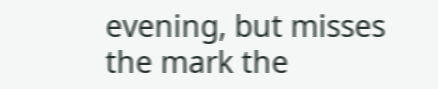evening, but misses the mark the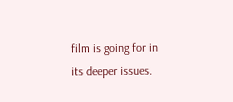film is going for in its deeper issues.